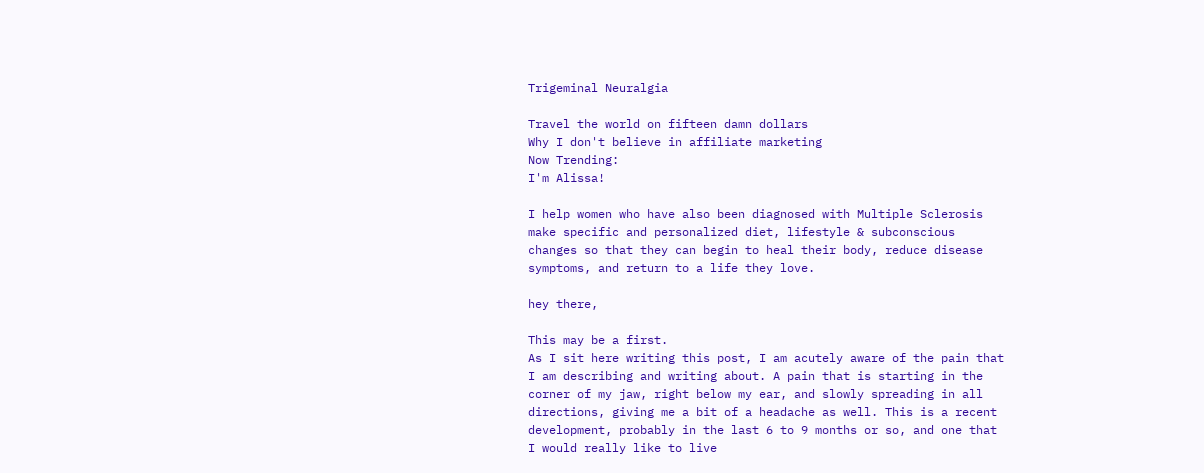Trigeminal Neuralgia

Travel the world on fifteen damn dollars
Why I don't believe in affiliate marketing
Now Trending:
I'm Alissa!

I help women who have also been diagnosed with Multiple Sclerosis make specific and personalized diet, lifestyle & subconscious changes so that they can begin to heal their body, reduce disease symptoms, and return to a life they love.

hey there,

This may be a first.
As I sit here writing this post, I am acutely aware of the pain that I am describing and writing about. A pain that is starting in the corner of my jaw, right below my ear, and slowly spreading in all directions, giving me a bit of a headache as well. This is a recent development, probably in the last 6 to 9 months or so, and one that I would really like to live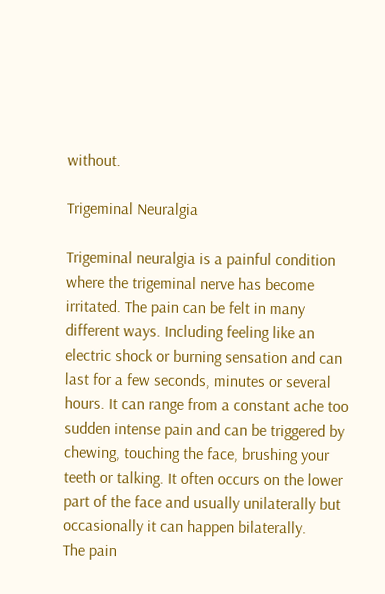without.

Trigeminal Neuralgia

Trigeminal neuralgia is a painful condition where the trigeminal nerve has become irritated. The pain can be felt in many different ways. Including feeling like an electric shock or burning sensation and can last for a few seconds, minutes or several hours. It can range from a constant ache too sudden intense pain and can be triggered by chewing, touching the face, brushing your teeth or talking. It often occurs on the lower part of the face and usually unilaterally but occasionally it can happen bilaterally.
The pain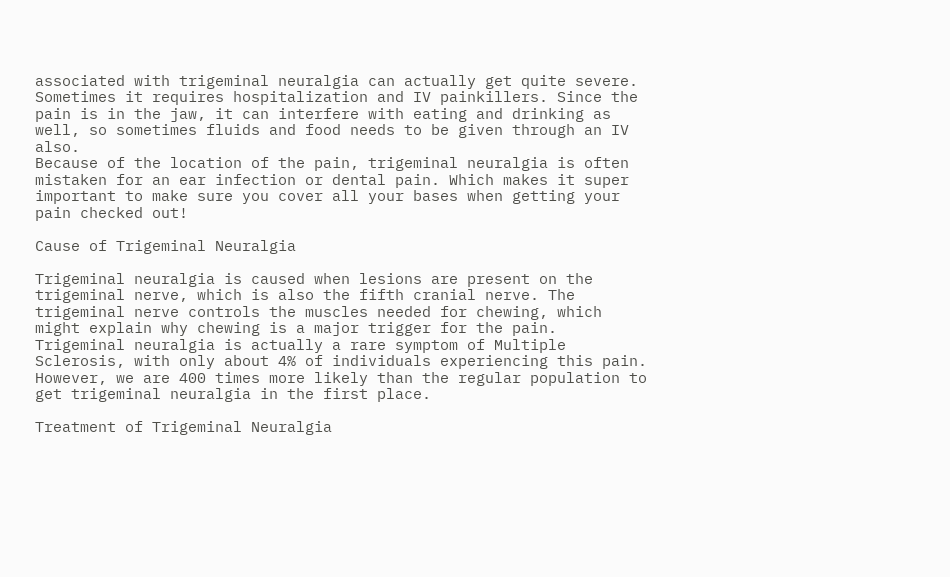associated with trigeminal neuralgia can actually get quite severe. Sometimes it requires hospitalization and IV painkillers. Since the pain is in the jaw, it can interfere with eating and drinking as well, so sometimes fluids and food needs to be given through an IV also.
Because of the location of the pain, trigeminal neuralgia is often mistaken for an ear infection or dental pain. Which makes it super important to make sure you cover all your bases when getting your pain checked out!

Cause of Trigeminal Neuralgia

Trigeminal neuralgia is caused when lesions are present on the trigeminal nerve, which is also the fifth cranial nerve. The trigeminal nerve controls the muscles needed for chewing, which might explain why chewing is a major trigger for the pain. Trigeminal neuralgia is actually a rare symptom of Multiple Sclerosis, with only about 4% of individuals experiencing this pain. However, we are 400 times more likely than the regular population to get trigeminal neuralgia in the first place.

Treatment of Trigeminal Neuralgia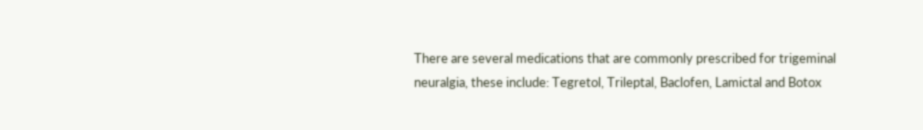There are several medications that are commonly prescribed for trigeminal neuralgia, these include: Tegretol, Trileptal, Baclofen, Lamictal and Botox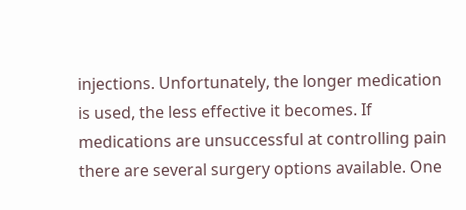injections. Unfortunately, the longer medication is used, the less effective it becomes. If medications are unsuccessful at controlling pain there are several surgery options available. One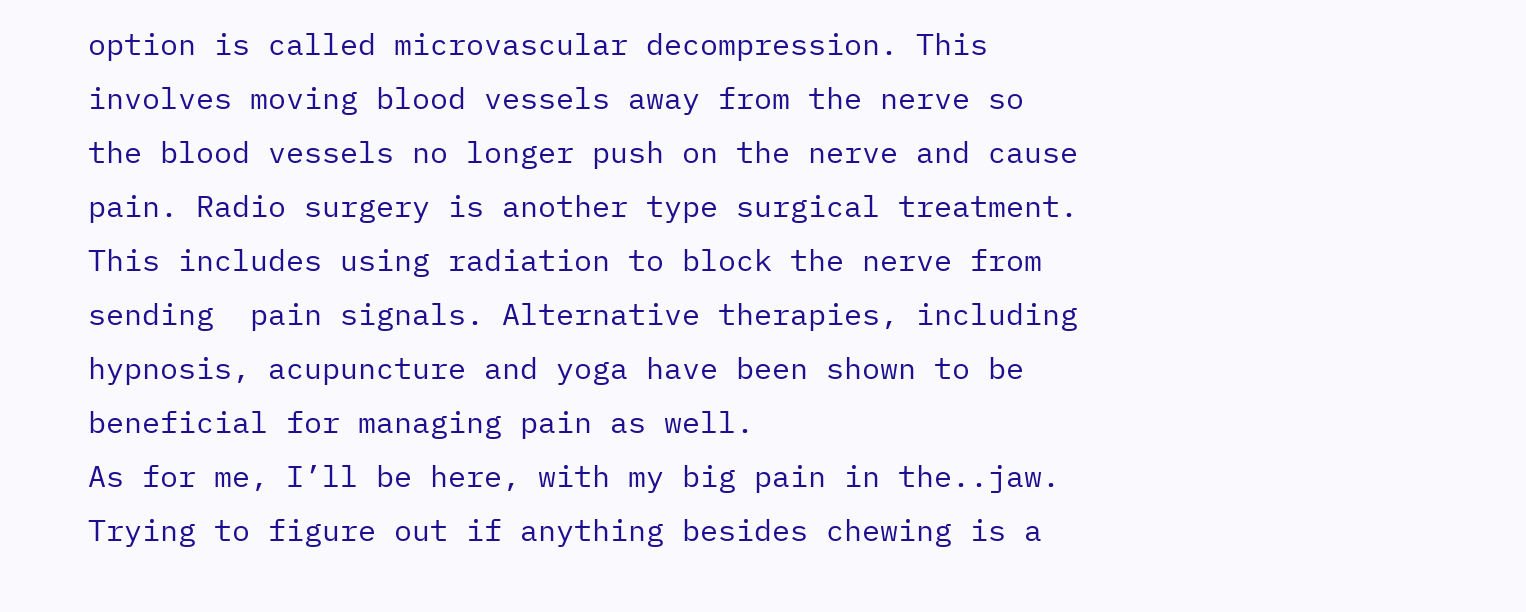option is called microvascular decompression. This involves moving blood vessels away from the nerve so the blood vessels no longer push on the nerve and cause pain. Radio surgery is another type surgical treatment. This includes using radiation to block the nerve from sending  pain signals. Alternative therapies, including hypnosis, acupuncture and yoga have been shown to be beneficial for managing pain as well.
As for me, I’ll be here, with my big pain in the..jaw. Trying to figure out if anything besides chewing is a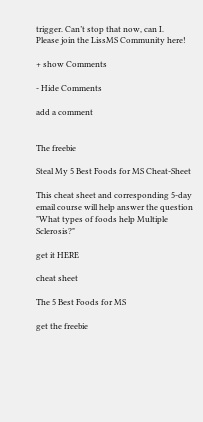trigger. Can’t stop that now, can I.
Please join the LissMS Community here!

+ show Comments

- Hide Comments

add a comment


The freebie

Steal My 5 Best Foods for MS Cheat-Sheet

This cheat sheet and corresponding 5-day email course will help answer the question "What types of foods help Multiple Sclerosis?"

get it HERE

cheat sheet

The 5 Best Foods for MS

get the freebie